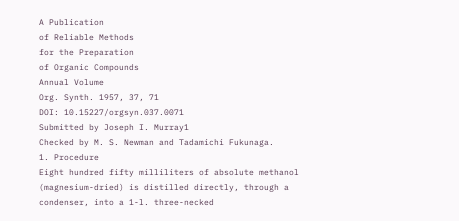A Publication
of Reliable Methods
for the Preparation
of Organic Compounds
Annual Volume
Org. Synth. 1957, 37, 71
DOI: 10.15227/orgsyn.037.0071
Submitted by Joseph I. Murray1
Checked by M. S. Newman and Tadamichi Fukunaga.
1. Procedure
Eight hundred fifty milliliters of absolute methanol (magnesium-dried) is distilled directly, through a condenser, into a 1-l. three-necked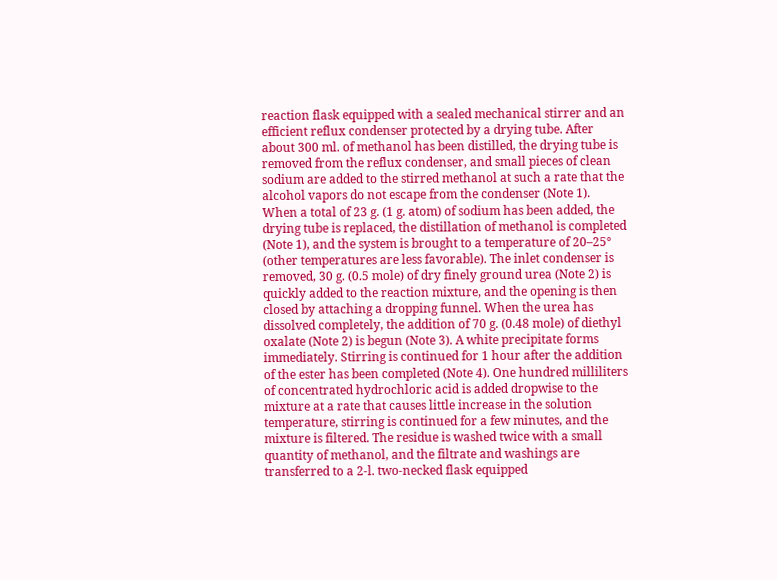reaction flask equipped with a sealed mechanical stirrer and an efficient reflux condenser protected by a drying tube. After about 300 ml. of methanol has been distilled, the drying tube is removed from the reflux condenser, and small pieces of clean sodium are added to the stirred methanol at such a rate that the alcohol vapors do not escape from the condenser (Note 1). When a total of 23 g. (1 g. atom) of sodium has been added, the drying tube is replaced, the distillation of methanol is completed (Note 1), and the system is brought to a temperature of 20–25° (other temperatures are less favorable). The inlet condenser is removed, 30 g. (0.5 mole) of dry finely ground urea (Note 2) is quickly added to the reaction mixture, and the opening is then closed by attaching a dropping funnel. When the urea has dissolved completely, the addition of 70 g. (0.48 mole) of diethyl oxalate (Note 2) is begun (Note 3). A white precipitate forms immediately. Stirring is continued for 1 hour after the addition of the ester has been completed (Note 4). One hundred milliliters of concentrated hydrochloric acid is added dropwise to the mixture at a rate that causes little increase in the solution temperature, stirring is continued for a few minutes, and the mixture is filtered. The residue is washed twice with a small quantity of methanol, and the filtrate and washings are transferred to a 2-l. two-necked flask equipped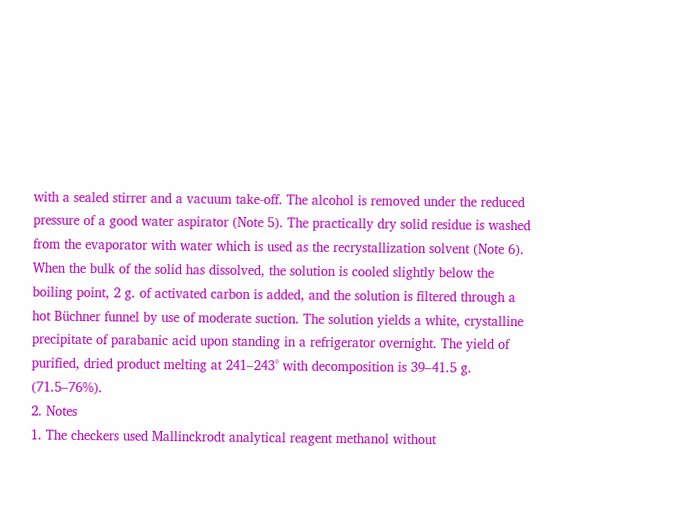with a sealed stirrer and a vacuum take-off. The alcohol is removed under the reduced pressure of a good water aspirator (Note 5). The practically dry solid residue is washed from the evaporator with water which is used as the recrystallization solvent (Note 6). When the bulk of the solid has dissolved, the solution is cooled slightly below the boiling point, 2 g. of activated carbon is added, and the solution is filtered through a hot Büchner funnel by use of moderate suction. The solution yields a white, crystalline precipitate of parabanic acid upon standing in a refrigerator overnight. The yield of purified, dried product melting at 241–243° with decomposition is 39–41.5 g. (71.5–76%).
2. Notes
1. The checkers used Mallinckrodt analytical reagent methanol without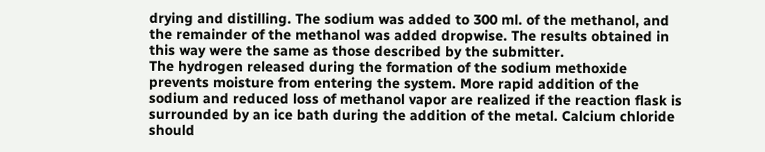drying and distilling. The sodium was added to 300 ml. of the methanol, and the remainder of the methanol was added dropwise. The results obtained in this way were the same as those described by the submitter.
The hydrogen released during the formation of the sodium methoxide prevents moisture from entering the system. More rapid addition of the sodium and reduced loss of methanol vapor are realized if the reaction flask is surrounded by an ice bath during the addition of the metal. Calcium chloride should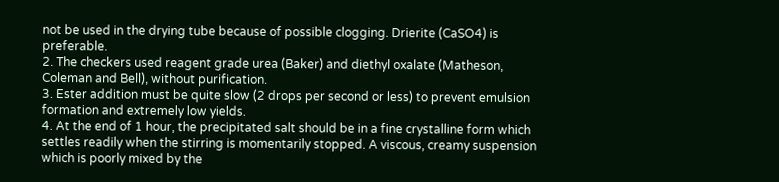not be used in the drying tube because of possible clogging. Drierite (CaSO4) is preferable.
2. The checkers used reagent grade urea (Baker) and diethyl oxalate (Matheson, Coleman and Bell), without purification.
3. Ester addition must be quite slow (2 drops per second or less) to prevent emulsion formation and extremely low yields.
4. At the end of 1 hour, the precipitated salt should be in a fine crystalline form which settles readily when the stirring is momentarily stopped. A viscous, creamy suspension which is poorly mixed by the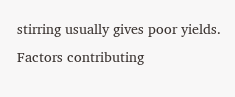stirring usually gives poor yields. Factors contributing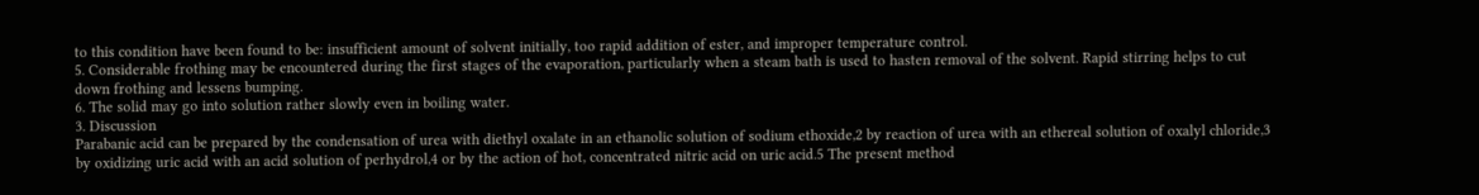to this condition have been found to be: insufficient amount of solvent initially, too rapid addition of ester, and improper temperature control.
5. Considerable frothing may be encountered during the first stages of the evaporation, particularly when a steam bath is used to hasten removal of the solvent. Rapid stirring helps to cut down frothing and lessens bumping.
6. The solid may go into solution rather slowly even in boiling water.
3. Discussion
Parabanic acid can be prepared by the condensation of urea with diethyl oxalate in an ethanolic solution of sodium ethoxide,2 by reaction of urea with an ethereal solution of oxalyl chloride,3 by oxidizing uric acid with an acid solution of perhydrol,4 or by the action of hot, concentrated nitric acid on uric acid.5 The present method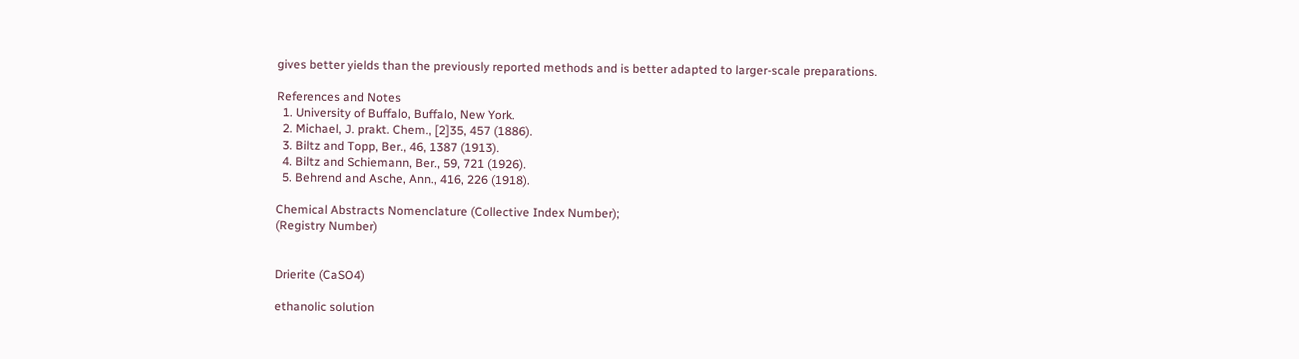gives better yields than the previously reported methods and is better adapted to larger-scale preparations.

References and Notes
  1. University of Buffalo, Buffalo, New York.
  2. Michael, J. prakt. Chem., [2]35, 457 (1886).
  3. Biltz and Topp, Ber., 46, 1387 (1913).
  4. Biltz and Schiemann, Ber., 59, 721 (1926).
  5. Behrend and Asche, Ann., 416, 226 (1918).

Chemical Abstracts Nomenclature (Collective Index Number);
(Registry Number)


Drierite (CaSO4)

ethanolic solution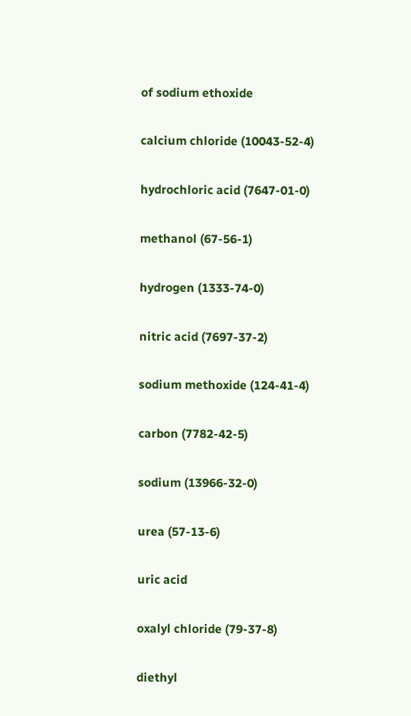of sodium ethoxide

calcium chloride (10043-52-4)

hydrochloric acid (7647-01-0)

methanol (67-56-1)

hydrogen (1333-74-0)

nitric acid (7697-37-2)

sodium methoxide (124-41-4)

carbon (7782-42-5)

sodium (13966-32-0)

urea (57-13-6)

uric acid

oxalyl chloride (79-37-8)

diethyl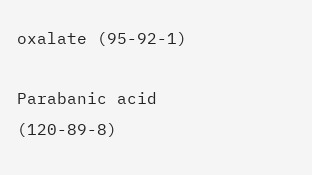oxalate (95-92-1)

Parabanic acid (120-89-8)